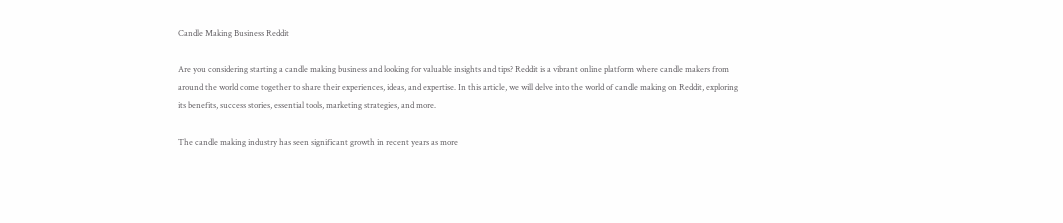Candle Making Business Reddit

Are you considering starting a candle making business and looking for valuable insights and tips? Reddit is a vibrant online platform where candle makers from around the world come together to share their experiences, ideas, and expertise. In this article, we will delve into the world of candle making on Reddit, exploring its benefits, success stories, essential tools, marketing strategies, and more.

The candle making industry has seen significant growth in recent years as more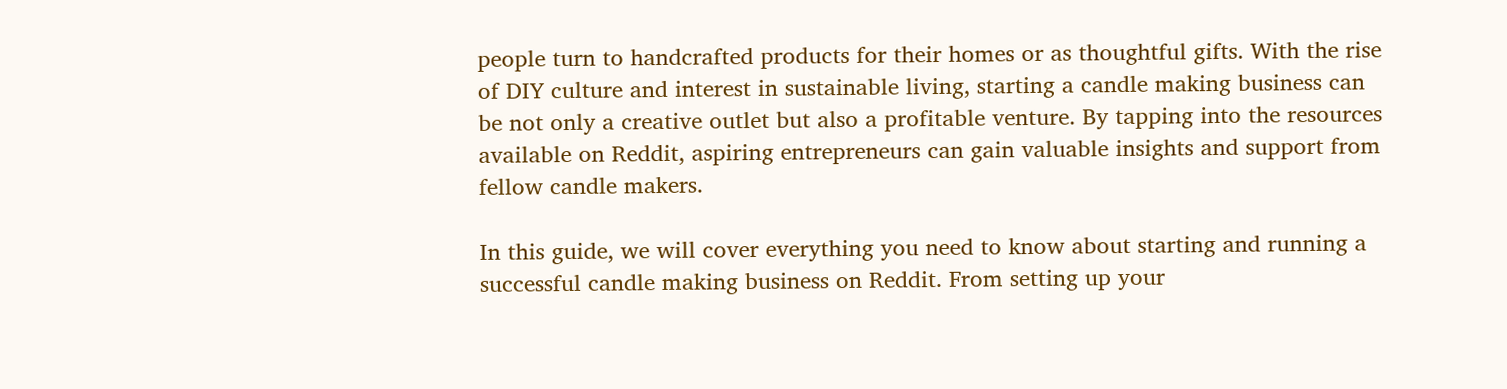people turn to handcrafted products for their homes or as thoughtful gifts. With the rise of DIY culture and interest in sustainable living, starting a candle making business can be not only a creative outlet but also a profitable venture. By tapping into the resources available on Reddit, aspiring entrepreneurs can gain valuable insights and support from fellow candle makers.

In this guide, we will cover everything you need to know about starting and running a successful candle making business on Reddit. From setting up your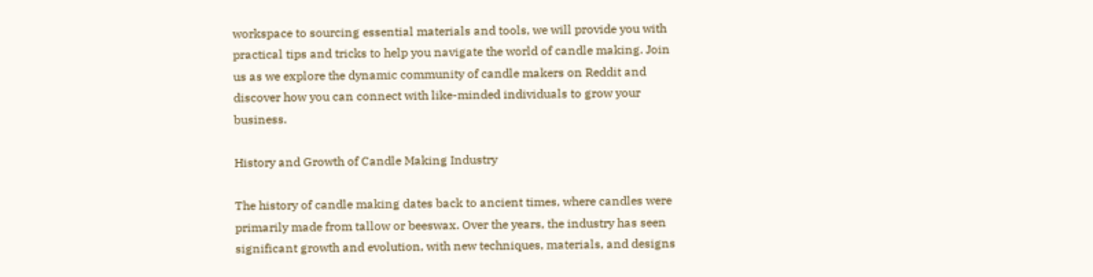workspace to sourcing essential materials and tools, we will provide you with practical tips and tricks to help you navigate the world of candle making. Join us as we explore the dynamic community of candle makers on Reddit and discover how you can connect with like-minded individuals to grow your business.

History and Growth of Candle Making Industry

The history of candle making dates back to ancient times, where candles were primarily made from tallow or beeswax. Over the years, the industry has seen significant growth and evolution, with new techniques, materials, and designs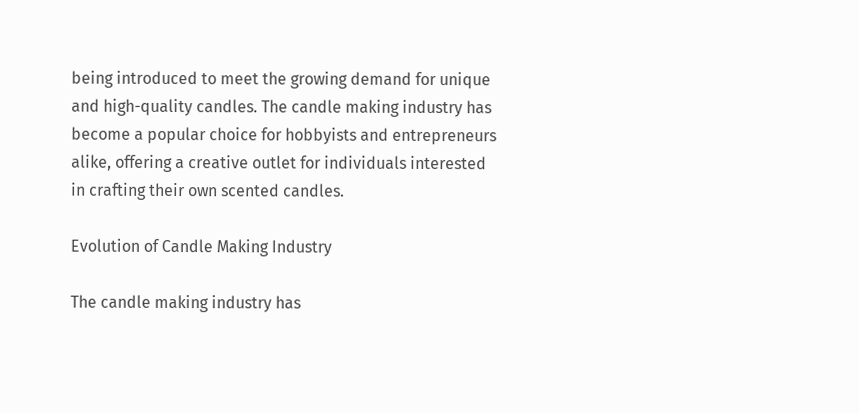being introduced to meet the growing demand for unique and high-quality candles. The candle making industry has become a popular choice for hobbyists and entrepreneurs alike, offering a creative outlet for individuals interested in crafting their own scented candles.

Evolution of Candle Making Industry

The candle making industry has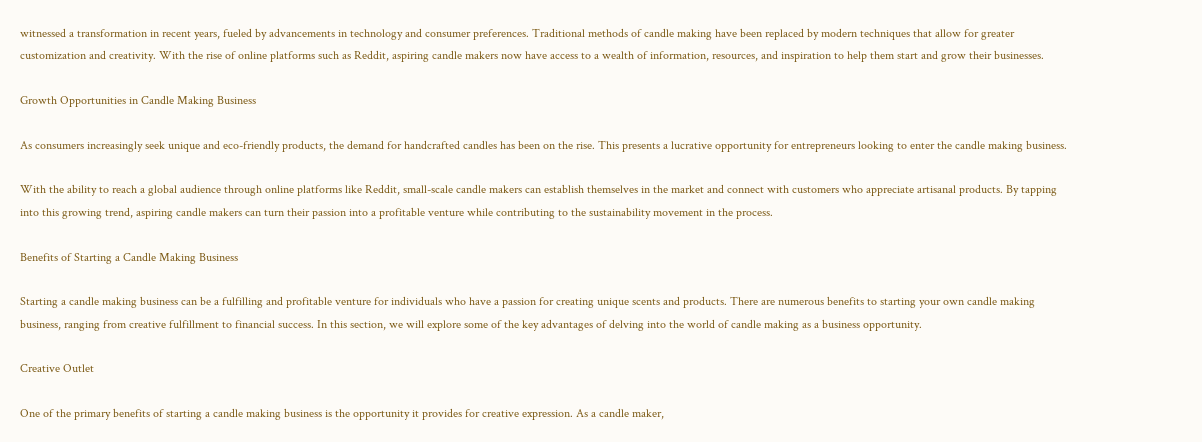witnessed a transformation in recent years, fueled by advancements in technology and consumer preferences. Traditional methods of candle making have been replaced by modern techniques that allow for greater customization and creativity. With the rise of online platforms such as Reddit, aspiring candle makers now have access to a wealth of information, resources, and inspiration to help them start and grow their businesses.

Growth Opportunities in Candle Making Business

As consumers increasingly seek unique and eco-friendly products, the demand for handcrafted candles has been on the rise. This presents a lucrative opportunity for entrepreneurs looking to enter the candle making business.

With the ability to reach a global audience through online platforms like Reddit, small-scale candle makers can establish themselves in the market and connect with customers who appreciate artisanal products. By tapping into this growing trend, aspiring candle makers can turn their passion into a profitable venture while contributing to the sustainability movement in the process.

Benefits of Starting a Candle Making Business

Starting a candle making business can be a fulfilling and profitable venture for individuals who have a passion for creating unique scents and products. There are numerous benefits to starting your own candle making business, ranging from creative fulfillment to financial success. In this section, we will explore some of the key advantages of delving into the world of candle making as a business opportunity.

Creative Outlet

One of the primary benefits of starting a candle making business is the opportunity it provides for creative expression. As a candle maker,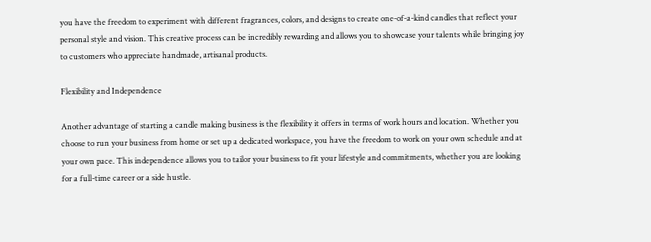you have the freedom to experiment with different fragrances, colors, and designs to create one-of-a-kind candles that reflect your personal style and vision. This creative process can be incredibly rewarding and allows you to showcase your talents while bringing joy to customers who appreciate handmade, artisanal products.

Flexibility and Independence

Another advantage of starting a candle making business is the flexibility it offers in terms of work hours and location. Whether you choose to run your business from home or set up a dedicated workspace, you have the freedom to work on your own schedule and at your own pace. This independence allows you to tailor your business to fit your lifestyle and commitments, whether you are looking for a full-time career or a side hustle.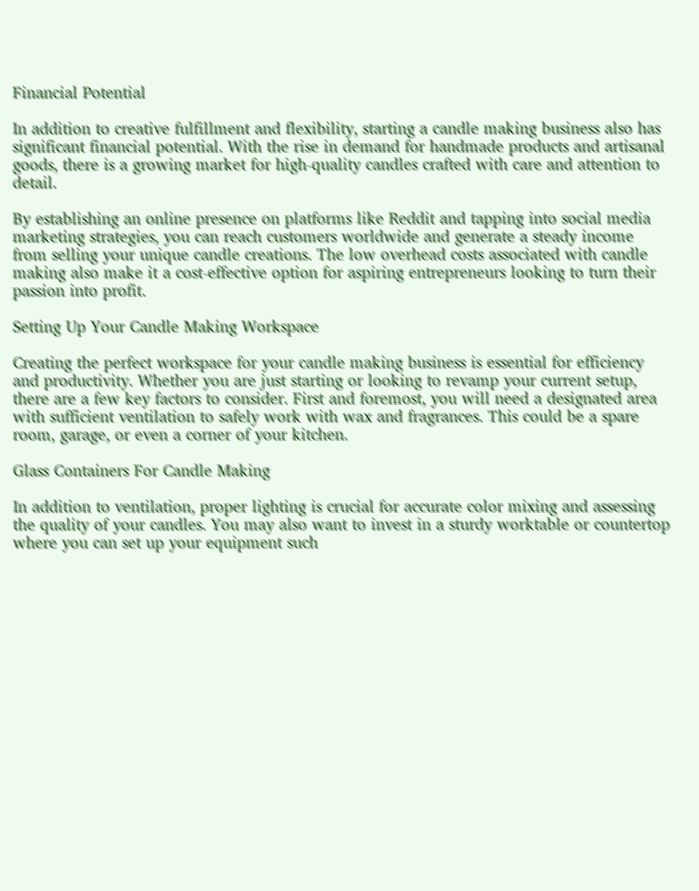Financial Potential

In addition to creative fulfillment and flexibility, starting a candle making business also has significant financial potential. With the rise in demand for handmade products and artisanal goods, there is a growing market for high-quality candles crafted with care and attention to detail.

By establishing an online presence on platforms like Reddit and tapping into social media marketing strategies, you can reach customers worldwide and generate a steady income from selling your unique candle creations. The low overhead costs associated with candle making also make it a cost-effective option for aspiring entrepreneurs looking to turn their passion into profit.

Setting Up Your Candle Making Workspace

Creating the perfect workspace for your candle making business is essential for efficiency and productivity. Whether you are just starting or looking to revamp your current setup, there are a few key factors to consider. First and foremost, you will need a designated area with sufficient ventilation to safely work with wax and fragrances. This could be a spare room, garage, or even a corner of your kitchen.

Glass Containers For Candle Making

In addition to ventilation, proper lighting is crucial for accurate color mixing and assessing the quality of your candles. You may also want to invest in a sturdy worktable or countertop where you can set up your equipment such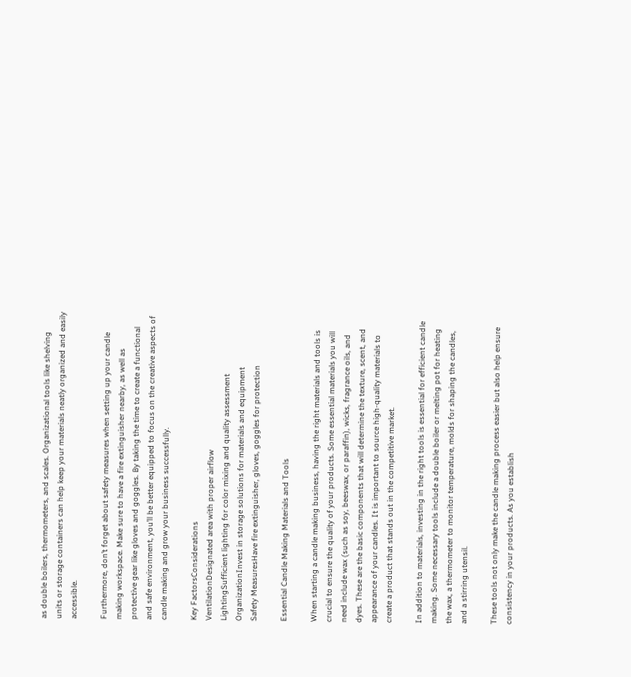as double boilers, thermometers, and scales. Organizational tools like shelving units or storage containers can help keep your materials neatly organized and easily accessible.

Furthermore, don’t forget about safety measures when setting up your candle making workspace. Make sure to have a fire extinguisher nearby, as well as protective gear like gloves and goggles. By taking the time to create a functional and safe environment, you’ll be better equipped to focus on the creative aspects of candle making and grow your business successfully.

Key FactorsConsiderations
VentilationDesignated area with proper airflow
LightingSufficient lighting for color mixing and quality assessment
OrganizationInvest in storage solutions for materials and equipment
Safety MeasuresHave fire extinguisher, gloves, goggles for protection

Essential Candle Making Materials and Tools

When starting a candle making business, having the right materials and tools is crucial to ensure the quality of your products. Some essential materials you will need include wax (such as soy, beeswax, or paraffin), wicks, fragrance oils, and dyes. These are the basic components that will determine the texture, scent, and appearance of your candles. It is important to source high-quality materials to create a product that stands out in the competitive market.

In addition to materials, investing in the right tools is essential for efficient candle making. Some necessary tools include a double boiler or melting pot for heating the wax, a thermometer to monitor temperature, molds for shaping the candles, and a stirring utensil.

These tools not only make the candle making process easier but also help ensure consistency in your products. As you establish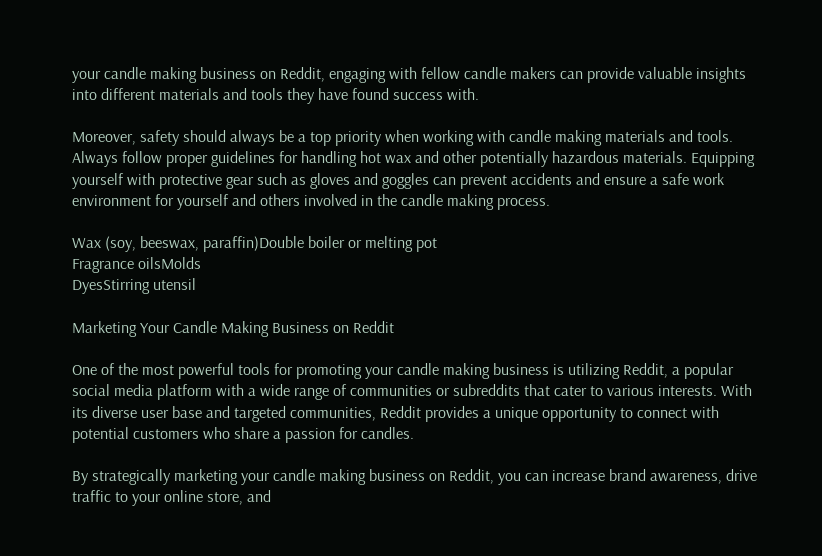your candle making business on Reddit, engaging with fellow candle makers can provide valuable insights into different materials and tools they have found success with.

Moreover, safety should always be a top priority when working with candle making materials and tools. Always follow proper guidelines for handling hot wax and other potentially hazardous materials. Equipping yourself with protective gear such as gloves and goggles can prevent accidents and ensure a safe work environment for yourself and others involved in the candle making process.

Wax (soy, beeswax, paraffin)Double boiler or melting pot
Fragrance oilsMolds
DyesStirring utensil

Marketing Your Candle Making Business on Reddit

One of the most powerful tools for promoting your candle making business is utilizing Reddit, a popular social media platform with a wide range of communities or subreddits that cater to various interests. With its diverse user base and targeted communities, Reddit provides a unique opportunity to connect with potential customers who share a passion for candles.

By strategically marketing your candle making business on Reddit, you can increase brand awareness, drive traffic to your online store, and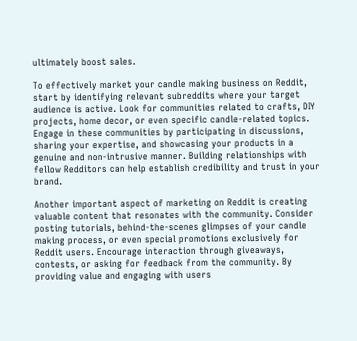ultimately boost sales.

To effectively market your candle making business on Reddit, start by identifying relevant subreddits where your target audience is active. Look for communities related to crafts, DIY projects, home decor, or even specific candle-related topics. Engage in these communities by participating in discussions, sharing your expertise, and showcasing your products in a genuine and non-intrusive manner. Building relationships with fellow Redditors can help establish credibility and trust in your brand.

Another important aspect of marketing on Reddit is creating valuable content that resonates with the community. Consider posting tutorials, behind-the-scenes glimpses of your candle making process, or even special promotions exclusively for Reddit users. Encourage interaction through giveaways, contests, or asking for feedback from the community. By providing value and engaging with users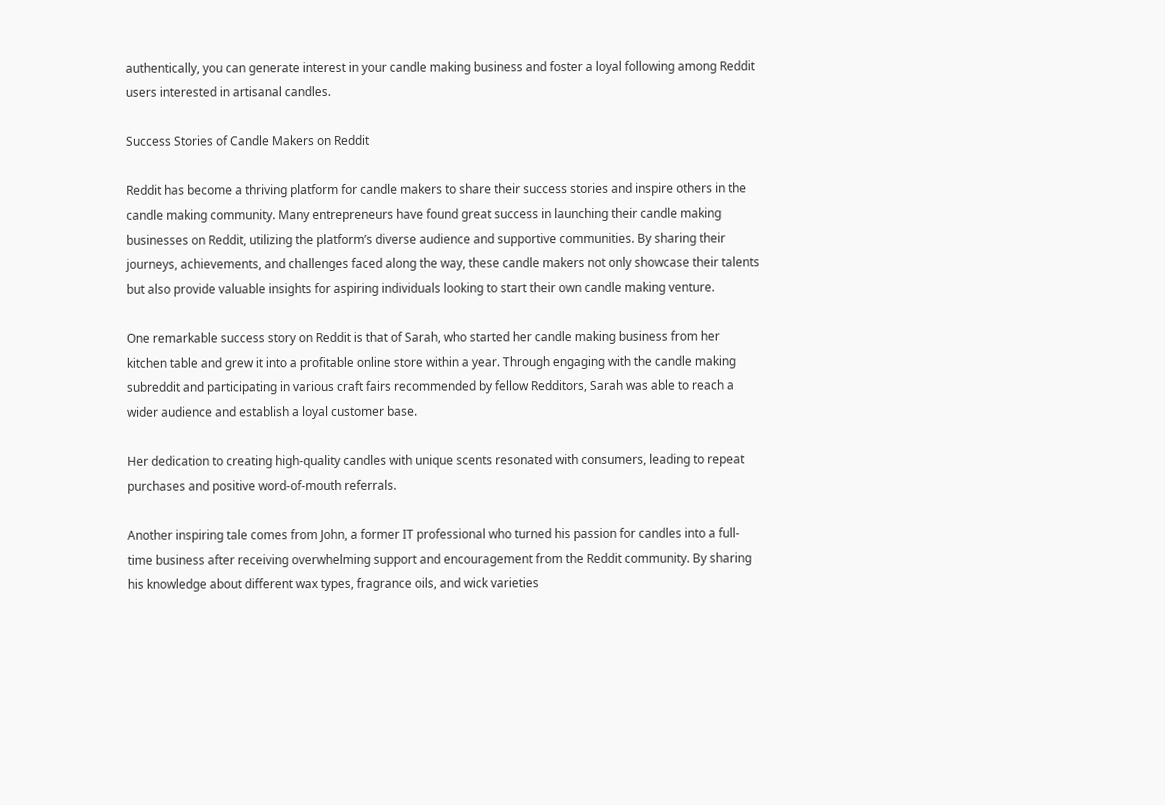authentically, you can generate interest in your candle making business and foster a loyal following among Reddit users interested in artisanal candles.

Success Stories of Candle Makers on Reddit

Reddit has become a thriving platform for candle makers to share their success stories and inspire others in the candle making community. Many entrepreneurs have found great success in launching their candle making businesses on Reddit, utilizing the platform’s diverse audience and supportive communities. By sharing their journeys, achievements, and challenges faced along the way, these candle makers not only showcase their talents but also provide valuable insights for aspiring individuals looking to start their own candle making venture.

One remarkable success story on Reddit is that of Sarah, who started her candle making business from her kitchen table and grew it into a profitable online store within a year. Through engaging with the candle making subreddit and participating in various craft fairs recommended by fellow Redditors, Sarah was able to reach a wider audience and establish a loyal customer base.

Her dedication to creating high-quality candles with unique scents resonated with consumers, leading to repeat purchases and positive word-of-mouth referrals.

Another inspiring tale comes from John, a former IT professional who turned his passion for candles into a full-time business after receiving overwhelming support and encouragement from the Reddit community. By sharing his knowledge about different wax types, fragrance oils, and wick varieties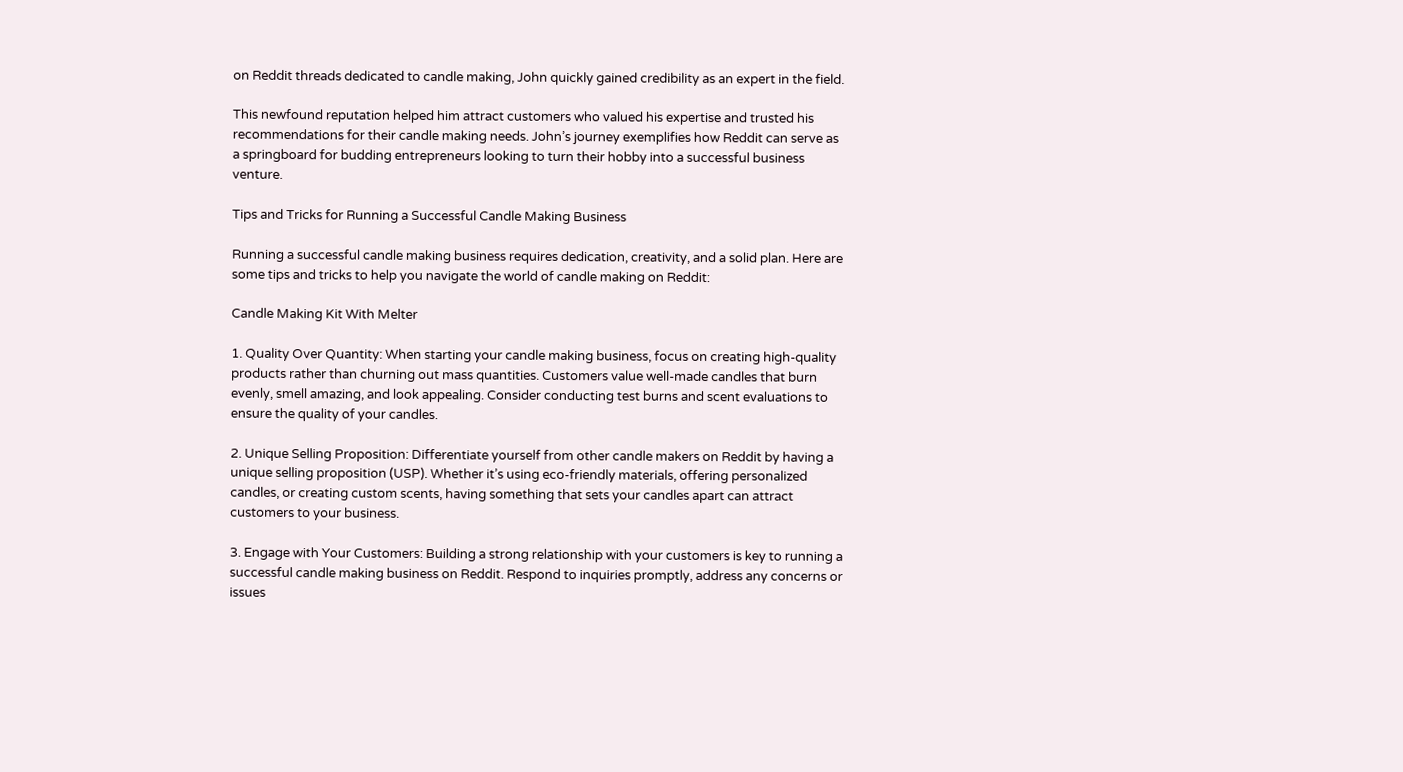on Reddit threads dedicated to candle making, John quickly gained credibility as an expert in the field.

This newfound reputation helped him attract customers who valued his expertise and trusted his recommendations for their candle making needs. John’s journey exemplifies how Reddit can serve as a springboard for budding entrepreneurs looking to turn their hobby into a successful business venture.

Tips and Tricks for Running a Successful Candle Making Business

Running a successful candle making business requires dedication, creativity, and a solid plan. Here are some tips and tricks to help you navigate the world of candle making on Reddit:

Candle Making Kit With Melter

1. Quality Over Quantity: When starting your candle making business, focus on creating high-quality products rather than churning out mass quantities. Customers value well-made candles that burn evenly, smell amazing, and look appealing. Consider conducting test burns and scent evaluations to ensure the quality of your candles.

2. Unique Selling Proposition: Differentiate yourself from other candle makers on Reddit by having a unique selling proposition (USP). Whether it’s using eco-friendly materials, offering personalized candles, or creating custom scents, having something that sets your candles apart can attract customers to your business.

3. Engage with Your Customers: Building a strong relationship with your customers is key to running a successful candle making business on Reddit. Respond to inquiries promptly, address any concerns or issues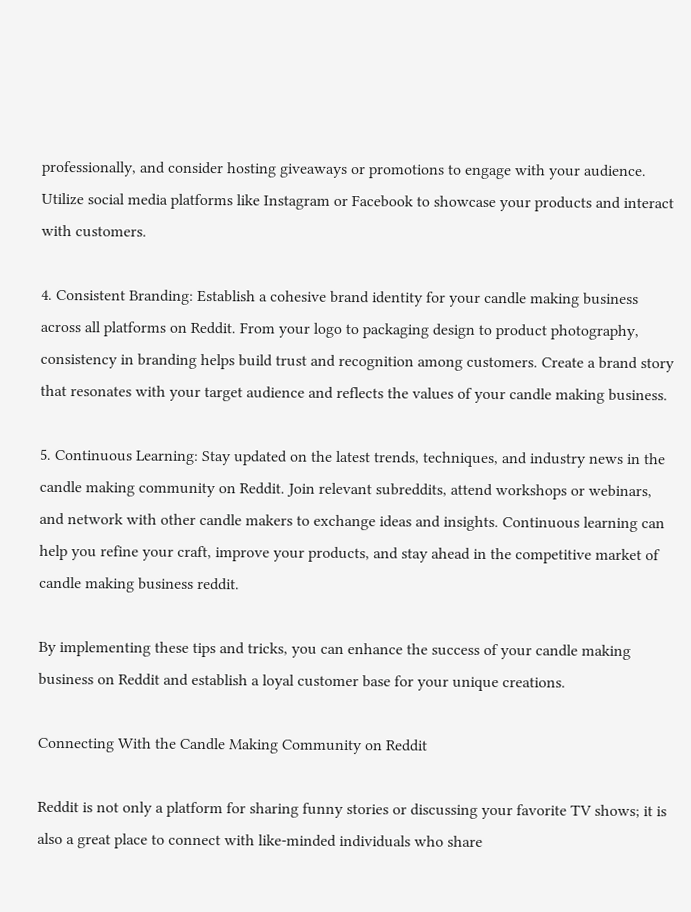professionally, and consider hosting giveaways or promotions to engage with your audience. Utilize social media platforms like Instagram or Facebook to showcase your products and interact with customers.

4. Consistent Branding: Establish a cohesive brand identity for your candle making business across all platforms on Reddit. From your logo to packaging design to product photography, consistency in branding helps build trust and recognition among customers. Create a brand story that resonates with your target audience and reflects the values of your candle making business.

5. Continuous Learning: Stay updated on the latest trends, techniques, and industry news in the candle making community on Reddit. Join relevant subreddits, attend workshops or webinars, and network with other candle makers to exchange ideas and insights. Continuous learning can help you refine your craft, improve your products, and stay ahead in the competitive market of candle making business reddit.

By implementing these tips and tricks, you can enhance the success of your candle making business on Reddit and establish a loyal customer base for your unique creations.

Connecting With the Candle Making Community on Reddit

Reddit is not only a platform for sharing funny stories or discussing your favorite TV shows; it is also a great place to connect with like-minded individuals who share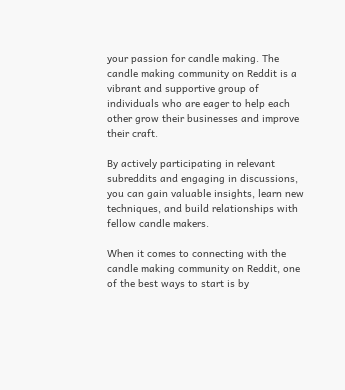your passion for candle making. The candle making community on Reddit is a vibrant and supportive group of individuals who are eager to help each other grow their businesses and improve their craft.

By actively participating in relevant subreddits and engaging in discussions, you can gain valuable insights, learn new techniques, and build relationships with fellow candle makers.

When it comes to connecting with the candle making community on Reddit, one of the best ways to start is by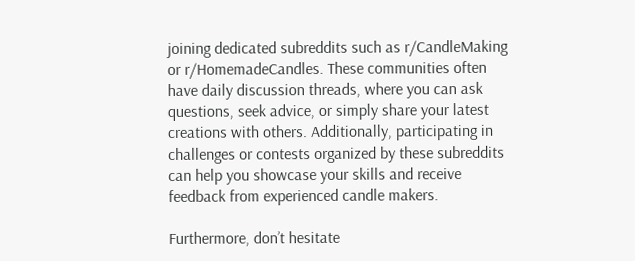joining dedicated subreddits such as r/CandleMaking or r/HomemadeCandles. These communities often have daily discussion threads, where you can ask questions, seek advice, or simply share your latest creations with others. Additionally, participating in challenges or contests organized by these subreddits can help you showcase your skills and receive feedback from experienced candle makers.

Furthermore, don’t hesitate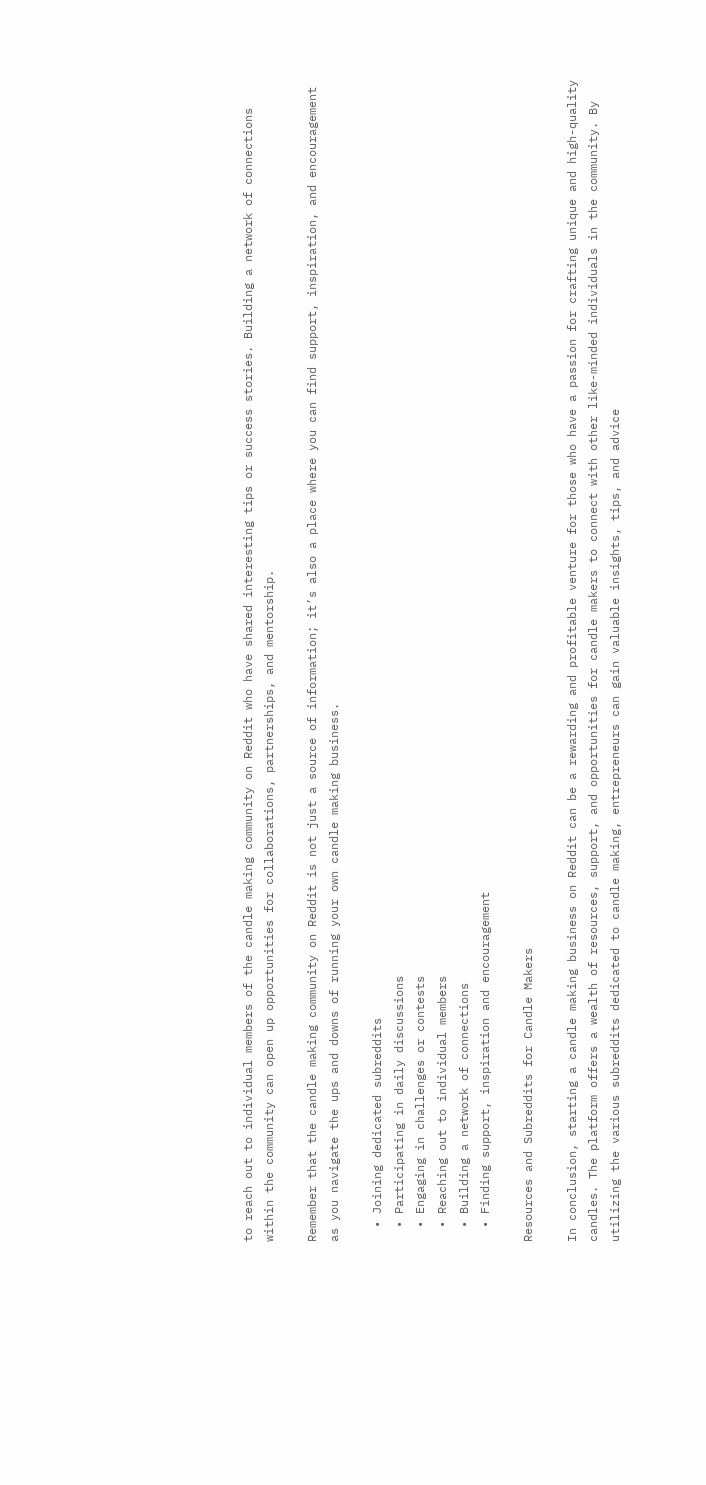to reach out to individual members of the candle making community on Reddit who have shared interesting tips or success stories. Building a network of connections within the community can open up opportunities for collaborations, partnerships, and mentorship.

Remember that the candle making community on Reddit is not just a source of information; it’s also a place where you can find support, inspiration, and encouragement as you navigate the ups and downs of running your own candle making business.

  • Joining dedicated subreddits
  • Participating in daily discussions
  • Engaging in challenges or contests
  • Reaching out to individual members
  • Building a network of connections
  • Finding support, inspiration and encouragement

Resources and Subreddits for Candle Makers

In conclusion, starting a candle making business on Reddit can be a rewarding and profitable venture for those who have a passion for crafting unique and high-quality candles. The platform offers a wealth of resources, support, and opportunities for candle makers to connect with other like-minded individuals in the community. By utilizing the various subreddits dedicated to candle making, entrepreneurs can gain valuable insights, tips, and advice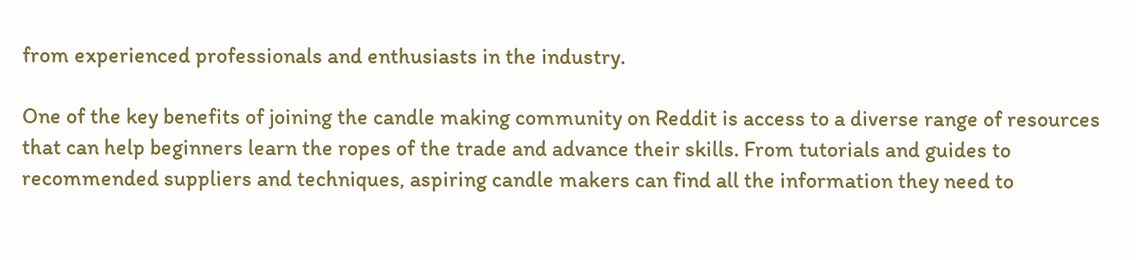from experienced professionals and enthusiasts in the industry.

One of the key benefits of joining the candle making community on Reddit is access to a diverse range of resources that can help beginners learn the ropes of the trade and advance their skills. From tutorials and guides to recommended suppliers and techniques, aspiring candle makers can find all the information they need to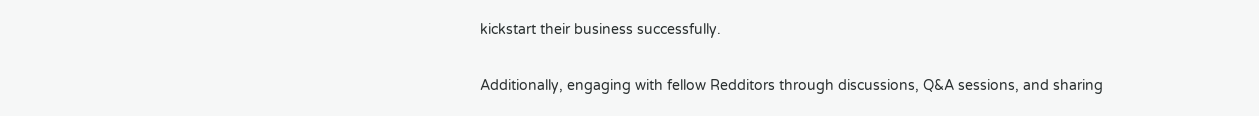kickstart their business successfully.

Additionally, engaging with fellow Redditors through discussions, Q&A sessions, and sharing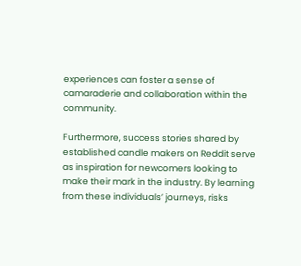experiences can foster a sense of camaraderie and collaboration within the community.

Furthermore, success stories shared by established candle makers on Reddit serve as inspiration for newcomers looking to make their mark in the industry. By learning from these individuals’ journeys, risks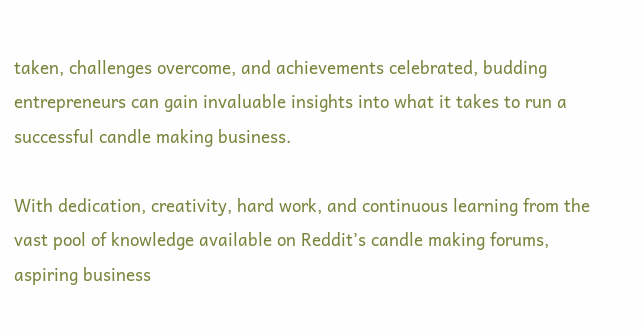taken, challenges overcome, and achievements celebrated, budding entrepreneurs can gain invaluable insights into what it takes to run a successful candle making business.

With dedication, creativity, hard work, and continuous learning from the vast pool of knowledge available on Reddit’s candle making forums, aspiring business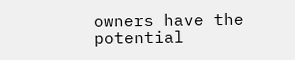owners have the potential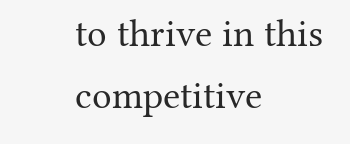to thrive in this competitive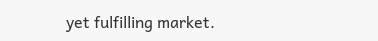yet fulfilling market.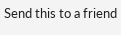Send this to a friend